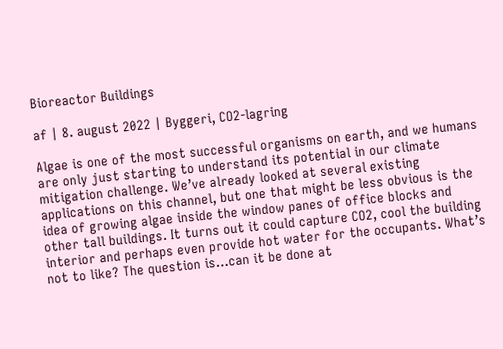Bioreactor Buildings

af | 8. august 2022 | Byggeri, CO2-lagring

Algae is one of the most successful organisms on earth, and we humans are only just starting to understand its potential in our climate mitigation challenge. We’ve already looked at several existing applications on this channel, but one that might be less obvious is the idea of growing algae inside the window panes of office blocks and other tall buildings. It turns out it could capture CO2, cool the building interior and perhaps even provide hot water for the occupants. What’s not to like? The question is…can it be done at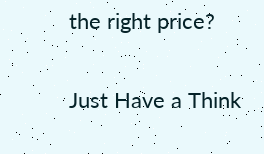the right price?

Just Have a Think